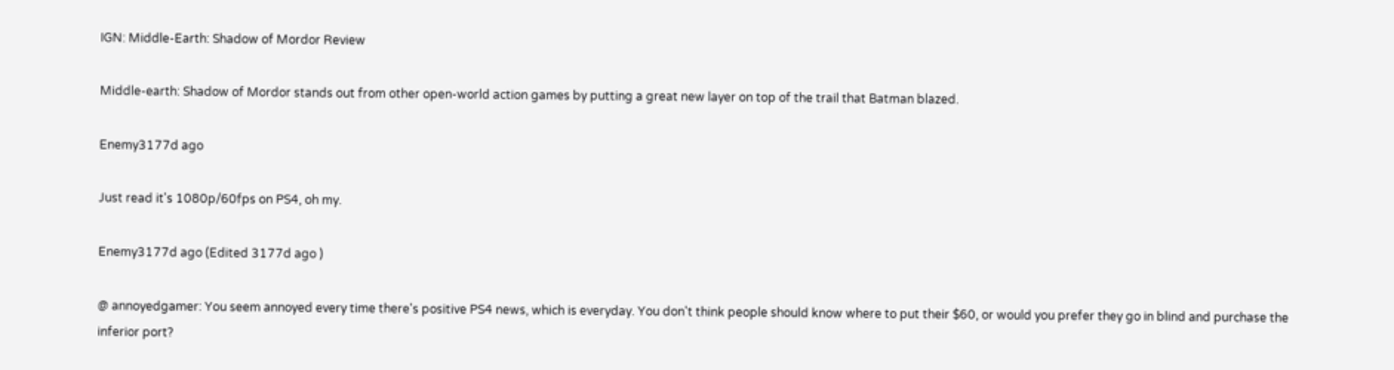IGN: Middle-Earth: Shadow of Mordor Review

Middle-earth: Shadow of Mordor stands out from other open-world action games by putting a great new layer on top of the trail that Batman blazed.

Enemy3177d ago

Just read it's 1080p/60fps on PS4, oh my.

Enemy3177d ago (Edited 3177d ago )

@ annoyedgamer: You seem annoyed every time there's positive PS4 news, which is everyday. You don't think people should know where to put their $60, or would you prefer they go in blind and purchase the inferior port?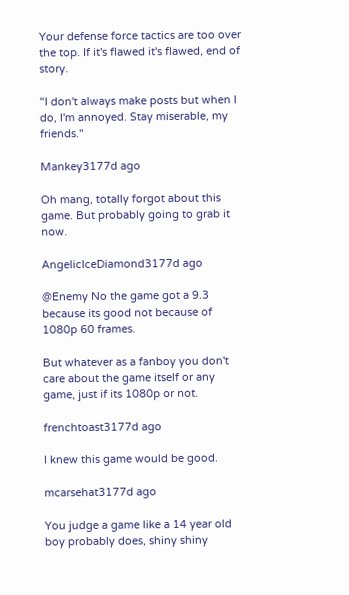Your defense force tactics are too over the top. If it's flawed it's flawed, end of story.

"I don't always make posts but when I do, I'm annoyed. Stay miserable, my friends."

Mankey3177d ago

Oh mang, totally forgot about this game. But probably going to grab it now.

AngelicIceDiamond3177d ago

@Enemy No the game got a 9.3 because its good not because of 1080p 60 frames.

But whatever as a fanboy you don't care about the game itself or any game, just if its 1080p or not.

frenchtoast3177d ago

I knew this game would be good.

mcarsehat3177d ago

You judge a game like a 14 year old boy probably does, shiny shiny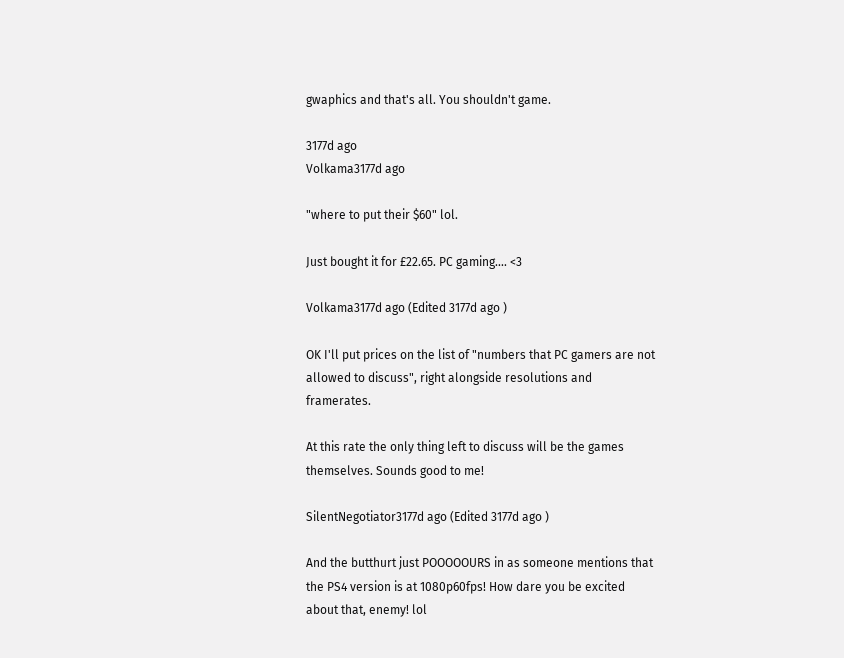gwaphics and that's all. You shouldn't game.

3177d ago
Volkama3177d ago

"where to put their $60" lol.

Just bought it for £22.65. PC gaming.... <3

Volkama3177d ago (Edited 3177d ago )

OK I'll put prices on the list of "numbers that PC gamers are not allowed to discuss", right alongside resolutions and framerates.

At this rate the only thing left to discuss will be the games themselves. Sounds good to me!

SilentNegotiator3177d ago (Edited 3177d ago )

And the butthurt just POOOOOURS in as someone mentions that the PS4 version is at 1080p60fps! How dare you be excited about that, enemy! lol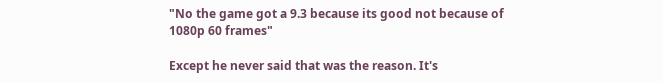"No the game got a 9.3 because its good not because of 1080p 60 frames"

Except he never said that was the reason. It's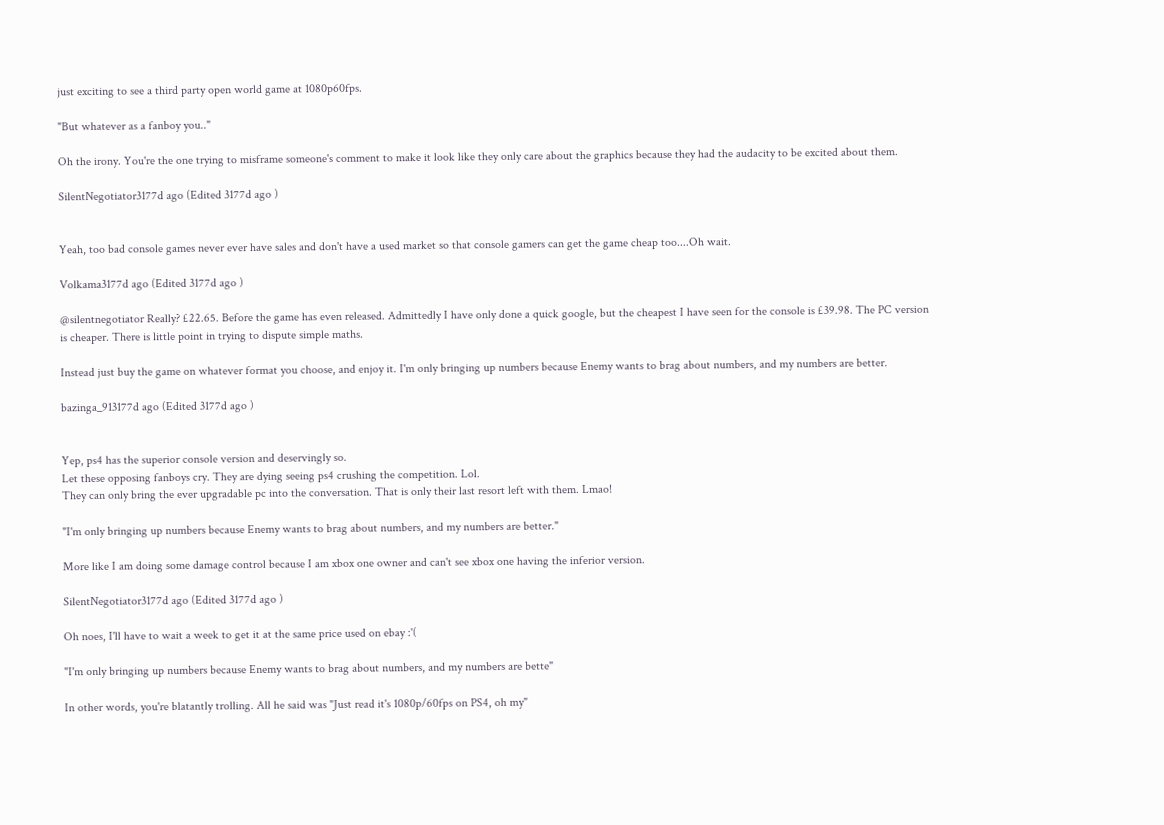just exciting to see a third party open world game at 1080p60fps.

"But whatever as a fanboy you.."

Oh the irony. You're the one trying to misframe someone's comment to make it look like they only care about the graphics because they had the audacity to be excited about them.

SilentNegotiator3177d ago (Edited 3177d ago )


Yeah, too bad console games never ever have sales and don't have a used market so that console gamers can get the game cheap too....Oh wait.

Volkama3177d ago (Edited 3177d ago )

@silentnegotiator Really? £22.65. Before the game has even released. Admittedly I have only done a quick google, but the cheapest I have seen for the console is £39.98. The PC version is cheaper. There is little point in trying to dispute simple maths.

Instead just buy the game on whatever format you choose, and enjoy it. I'm only bringing up numbers because Enemy wants to brag about numbers, and my numbers are better.

bazinga_913177d ago (Edited 3177d ago )


Yep, ps4 has the superior console version and deservingly so.
Let these opposing fanboys cry. They are dying seeing ps4 crushing the competition. Lol.
They can only bring the ever upgradable pc into the conversation. That is only their last resort left with them. Lmao!

"I'm only bringing up numbers because Enemy wants to brag about numbers, and my numbers are better."

More like I am doing some damage control because I am xbox one owner and can't see xbox one having the inferior version.

SilentNegotiator3177d ago (Edited 3177d ago )

Oh noes, I'll have to wait a week to get it at the same price used on ebay :'(

"I'm only bringing up numbers because Enemy wants to brag about numbers, and my numbers are bette"

In other words, you're blatantly trolling. All he said was "Just read it's 1080p/60fps on PS4, oh my"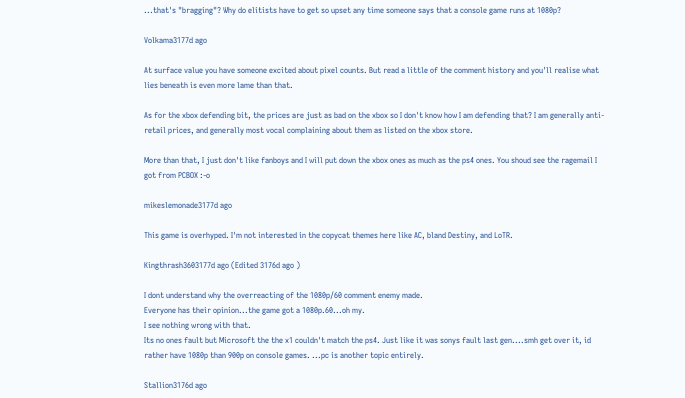...that's "bragging"? Why do elitists have to get so upset any time someone says that a console game runs at 1080p?

Volkama3177d ago

At surface value you have someone excited about pixel counts. But read a little of the comment history and you'll realise what lies beneath is even more lame than that.

As for the xbox defending bit, the prices are just as bad on the xbox so I don't know how I am defending that? I am generally anti-retail prices, and generally most vocal complaining about them as listed on the xbox store.

More than that, I just don't like fanboys and I will put down the xbox ones as much as the ps4 ones. You shoud see the ragemail I got from PCBOX :-o

mikeslemonade3177d ago

This game is overhyped. I'm not interested in the copycat themes here like AC, bland Destiny, and LoTR.

Kingthrash3603177d ago (Edited 3176d ago )

I dont understand why the overreacting of the 1080p/60 comment enemy made.
Everyone has their opinion...the game got a 1080p.60...oh my.
I see nothing wrong with that.
Its no ones fault but Microsoft the the x1 couldn't match the ps4. Just like it was sonys fault last gen....smh get over it, id rather have 1080p than 900p on console games. ...pc is another topic entirely.

Stallion3176d ago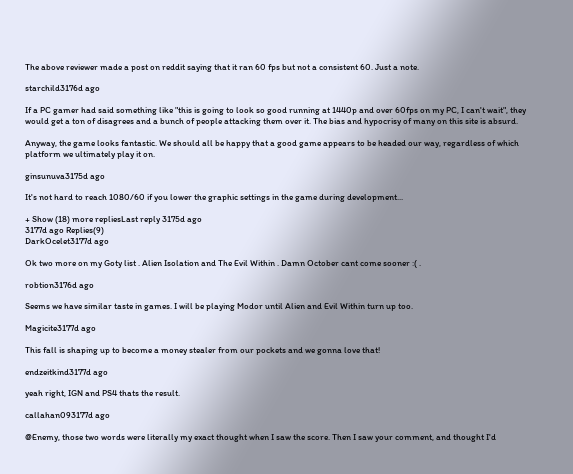The above reviewer made a post on reddit saying that it ran 60 fps but not a consistent 60. Just a note.

starchild3176d ago

If a PC gamer had said something like "this is going to look so good running at 1440p and over 60fps on my PC, I can't wait", they would get a ton of disagrees and a bunch of people attacking them over it. The bias and hypocrisy of many on this site is absurd.

Anyway, the game looks fantastic. We should all be happy that a good game appears to be headed our way, regardless of which platform we ultimately play it on.

ginsunuva3175d ago

It's not hard to reach 1080/60 if you lower the graphic settings in the game during development...

+ Show (18) more repliesLast reply 3175d ago
3177d ago Replies(9)
DarkOcelet3177d ago

Ok two more on my Goty list . Alien Isolation and The Evil Within . Damn October cant come sooner :( .

robtion3176d ago

Seems we have similar taste in games. I will be playing Modor until Alien and Evil Within turn up too.

Magicite3177d ago

This fall is shaping up to become a money stealer from our pockets and we gonna love that!

endzeitkind3177d ago

yeah right, IGN and PS4 thats the result.

callahan093177d ago

@Enemy, those two words were literally my exact thought when I saw the score. Then I saw your comment, and thought I'd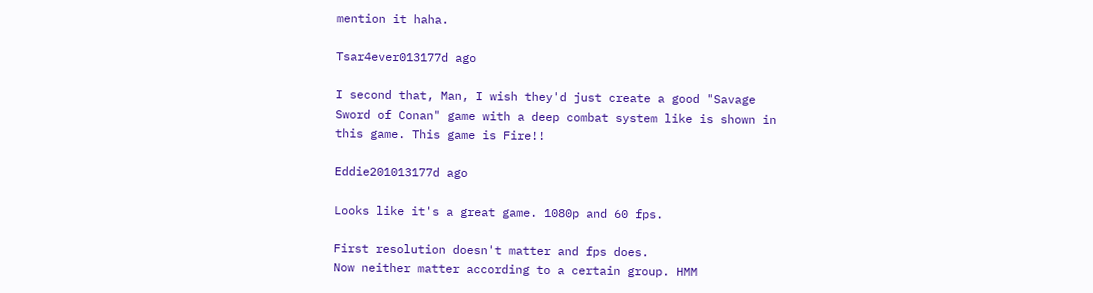mention it haha.

Tsar4ever013177d ago

I second that, Man, I wish they'd just create a good "Savage Sword of Conan" game with a deep combat system like is shown in this game. This game is Fire!!

Eddie201013177d ago

Looks like it's a great game. 1080p and 60 fps.

First resolution doesn't matter and fps does.
Now neither matter according to a certain group. HMM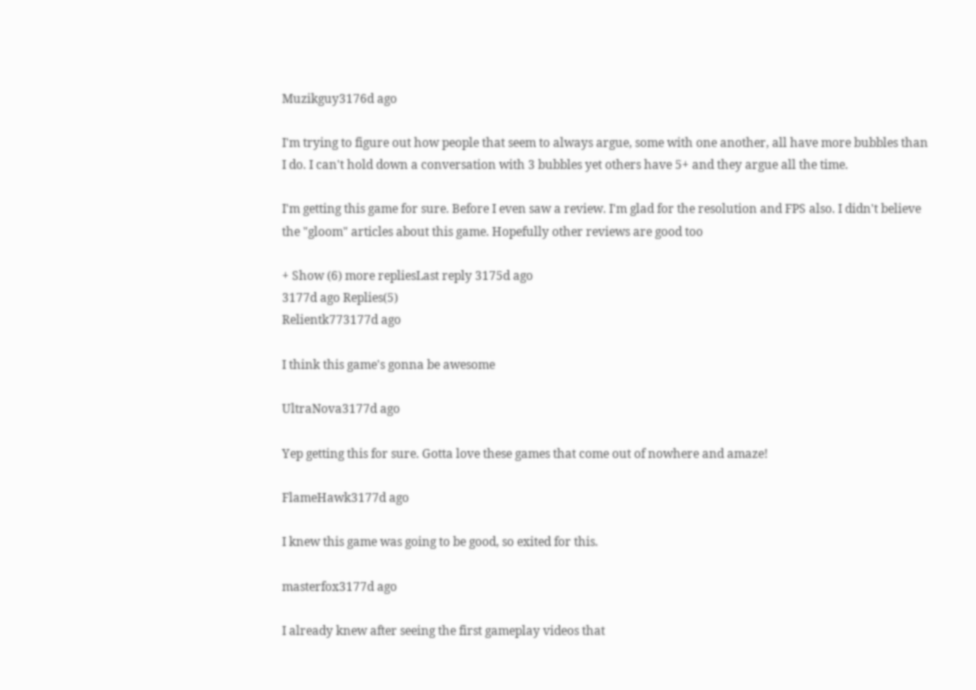Muzikguy3176d ago

I'm trying to figure out how people that seem to always argue, some with one another, all have more bubbles than I do. I can't hold down a conversation with 3 bubbles yet others have 5+ and they argue all the time.

I'm getting this game for sure. Before I even saw a review. I'm glad for the resolution and FPS also. I didn't believe the "gloom" articles about this game. Hopefully other reviews are good too

+ Show (6) more repliesLast reply 3175d ago
3177d ago Replies(5)
Relientk773177d ago

I think this game's gonna be awesome

UltraNova3177d ago

Yep getting this for sure. Gotta love these games that come out of nowhere and amaze!

FlameHawk3177d ago

I knew this game was going to be good, so exited for this.

masterfox3177d ago

I already knew after seeing the first gameplay videos that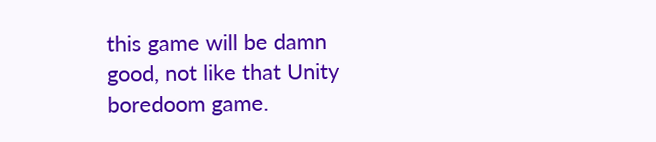this game will be damn good, not like that Unity boredoom game.